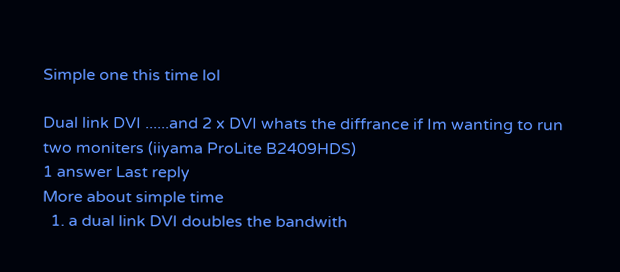Simple one this time lol

Dual link DVI ......and 2 x DVI whats the diffrance if Im wanting to run two moniters (iiyama ProLite B2409HDS)
1 answer Last reply
More about simple time
  1. a dual link DVI doubles the bandwith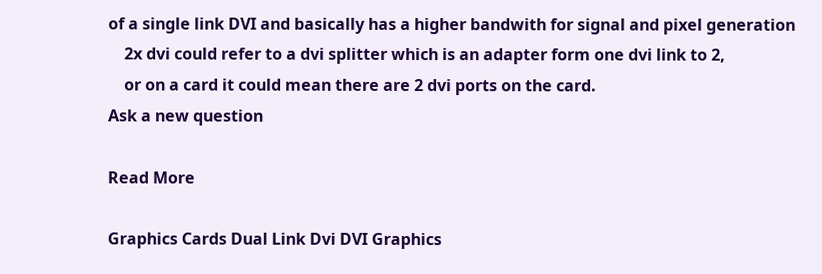of a single link DVI and basically has a higher bandwith for signal and pixel generation
    2x dvi could refer to a dvi splitter which is an adapter form one dvi link to 2,
    or on a card it could mean there are 2 dvi ports on the card.
Ask a new question

Read More

Graphics Cards Dual Link Dvi DVI Graphics